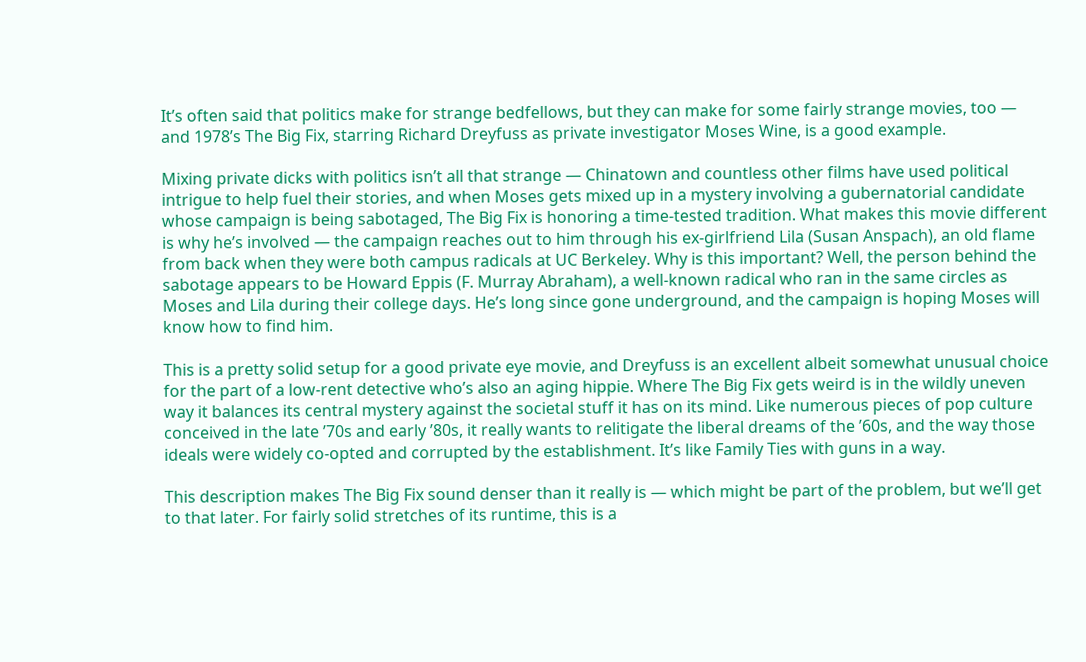It’s often said that politics make for strange bedfellows, but they can make for some fairly strange movies, too — and 1978’s The Big Fix, starring Richard Dreyfuss as private investigator Moses Wine, is a good example.

Mixing private dicks with politics isn’t all that strange — Chinatown and countless other films have used political intrigue to help fuel their stories, and when Moses gets mixed up in a mystery involving a gubernatorial candidate whose campaign is being sabotaged, The Big Fix is honoring a time-tested tradition. What makes this movie different is why he’s involved — the campaign reaches out to him through his ex-girlfriend Lila (Susan Anspach), an old flame from back when they were both campus radicals at UC Berkeley. Why is this important? Well, the person behind the sabotage appears to be Howard Eppis (F. Murray Abraham), a well-known radical who ran in the same circles as Moses and Lila during their college days. He’s long since gone underground, and the campaign is hoping Moses will know how to find him.

This is a pretty solid setup for a good private eye movie, and Dreyfuss is an excellent albeit somewhat unusual choice for the part of a low-rent detective who’s also an aging hippie. Where The Big Fix gets weird is in the wildly uneven way it balances its central mystery against the societal stuff it has on its mind. Like numerous pieces of pop culture conceived in the late ’70s and early ’80s, it really wants to relitigate the liberal dreams of the ’60s, and the way those ideals were widely co-opted and corrupted by the establishment. It’s like Family Ties with guns in a way.

This description makes The Big Fix sound denser than it really is — which might be part of the problem, but we’ll get to that later. For fairly solid stretches of its runtime, this is a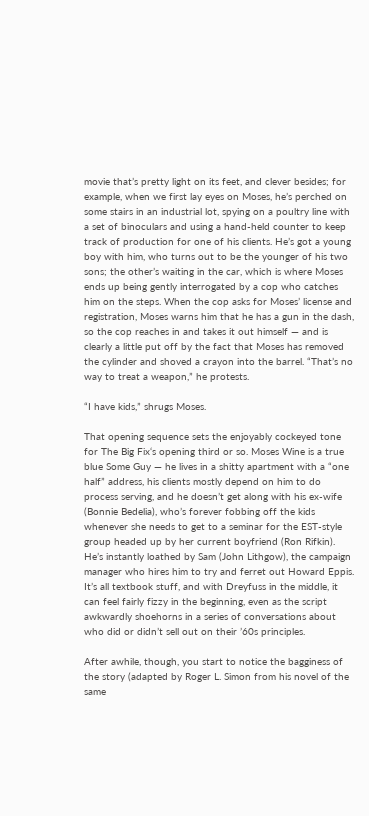movie that’s pretty light on its feet, and clever besides; for example, when we first lay eyes on Moses, he’s perched on some stairs in an industrial lot, spying on a poultry line with a set of binoculars and using a hand-held counter to keep track of production for one of his clients. He’s got a young boy with him, who turns out to be the younger of his two sons; the other’s waiting in the car, which is where Moses ends up being gently interrogated by a cop who catches him on the steps. When the cop asks for Moses’ license and registration, Moses warns him that he has a gun in the dash, so the cop reaches in and takes it out himself — and is clearly a little put off by the fact that Moses has removed the cylinder and shoved a crayon into the barrel. “That’s no way to treat a weapon,” he protests.

“I have kids,” shrugs Moses.

That opening sequence sets the enjoyably cockeyed tone for The Big Fix‘s opening third or so. Moses Wine is a true blue Some Guy — he lives in a shitty apartment with a “one half” address, his clients mostly depend on him to do process serving, and he doesn’t get along with his ex-wife (Bonnie Bedelia), who’s forever fobbing off the kids whenever she needs to get to a seminar for the EST-style group headed up by her current boyfriend (Ron Rifkin). He’s instantly loathed by Sam (John Lithgow), the campaign manager who hires him to try and ferret out Howard Eppis. It’s all textbook stuff, and with Dreyfuss in the middle, it can feel fairly fizzy in the beginning, even as the script awkwardly shoehorns in a series of conversations about who did or didn’t sell out on their ’60s principles.

After awhile, though, you start to notice the bagginess of the story (adapted by Roger L. Simon from his novel of the same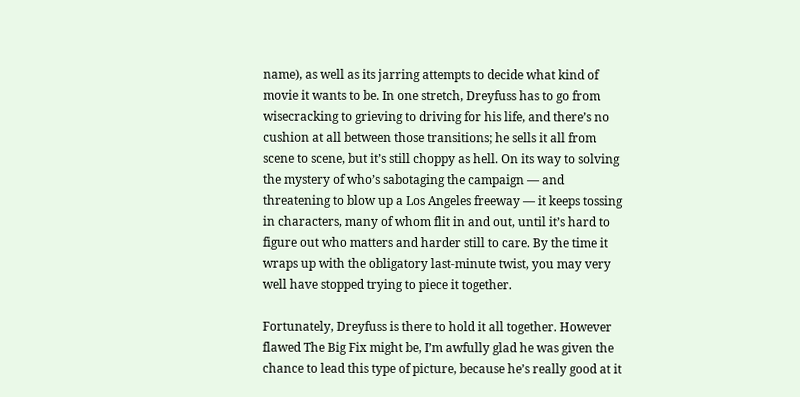name), as well as its jarring attempts to decide what kind of movie it wants to be. In one stretch, Dreyfuss has to go from wisecracking to grieving to driving for his life, and there’s no cushion at all between those transitions; he sells it all from scene to scene, but it’s still choppy as hell. On its way to solving the mystery of who’s sabotaging the campaign — and threatening to blow up a Los Angeles freeway — it keeps tossing in characters, many of whom flit in and out, until it’s hard to figure out who matters and harder still to care. By the time it wraps up with the obligatory last-minute twist, you may very well have stopped trying to piece it together.

Fortunately, Dreyfuss is there to hold it all together. However flawed The Big Fix might be, I’m awfully glad he was given the chance to lead this type of picture, because he’s really good at it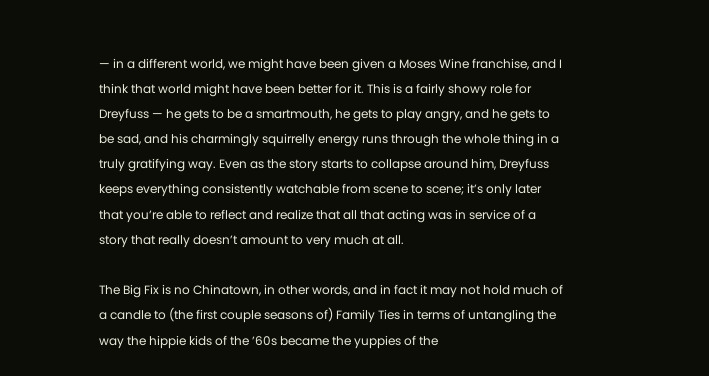— in a different world, we might have been given a Moses Wine franchise, and I think that world might have been better for it. This is a fairly showy role for Dreyfuss — he gets to be a smartmouth, he gets to play angry, and he gets to be sad, and his charmingly squirrelly energy runs through the whole thing in a truly gratifying way. Even as the story starts to collapse around him, Dreyfuss keeps everything consistently watchable from scene to scene; it’s only later that you’re able to reflect and realize that all that acting was in service of a story that really doesn’t amount to very much at all.

The Big Fix is no Chinatown, in other words, and in fact it may not hold much of a candle to (the first couple seasons of) Family Ties in terms of untangling the way the hippie kids of the ’60s became the yuppies of the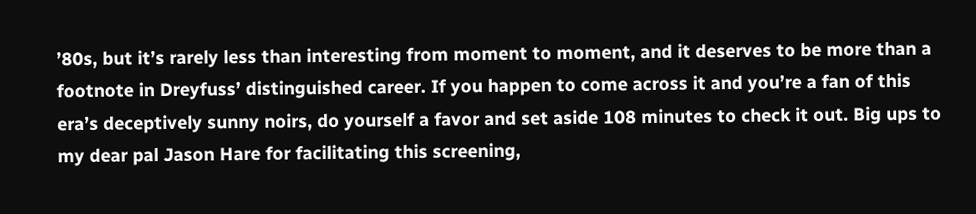’80s, but it’s rarely less than interesting from moment to moment, and it deserves to be more than a footnote in Dreyfuss’ distinguished career. If you happen to come across it and you’re a fan of this era’s deceptively sunny noirs, do yourself a favor and set aside 108 minutes to check it out. Big ups to my dear pal Jason Hare for facilitating this screening,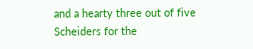and a hearty three out of five Scheiders for the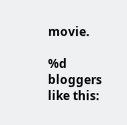movie.

%d bloggers like this: